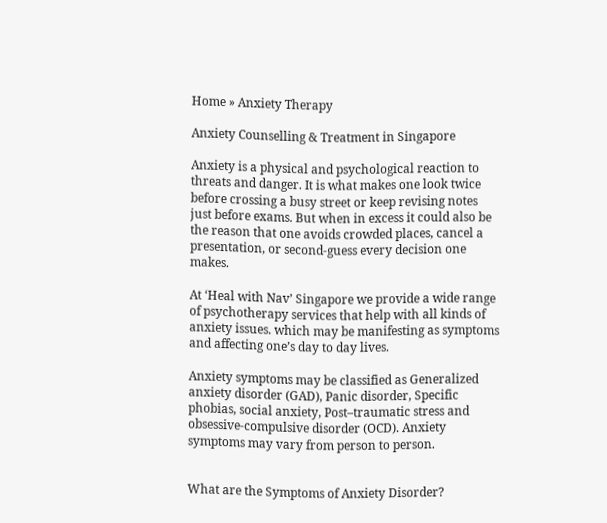Home » Anxiety Therapy

Anxiety Counselling & Treatment in Singapore

Anxiety is a physical and psychological reaction to threats and danger. It is what makes one look twice before crossing a busy street or keep revising notes just before exams. But when in excess it could also be the reason that one avoids crowded places, cancel a presentation, or second-guess every decision one makes.

At ‘Heal with Nav’ Singapore we provide a wide range of psychotherapy services that help with all kinds of anxiety issues. which may be manifesting as symptoms and affecting one’s day to day lives.

Anxiety symptoms may be classified as Generalized anxiety disorder (GAD), Panic disorder, Specific phobias, social anxiety, Post–traumatic stress and obsessive-compulsive disorder (OCD). Anxiety symptoms may vary from person to person.


What are the Symptoms of Anxiety Disorder?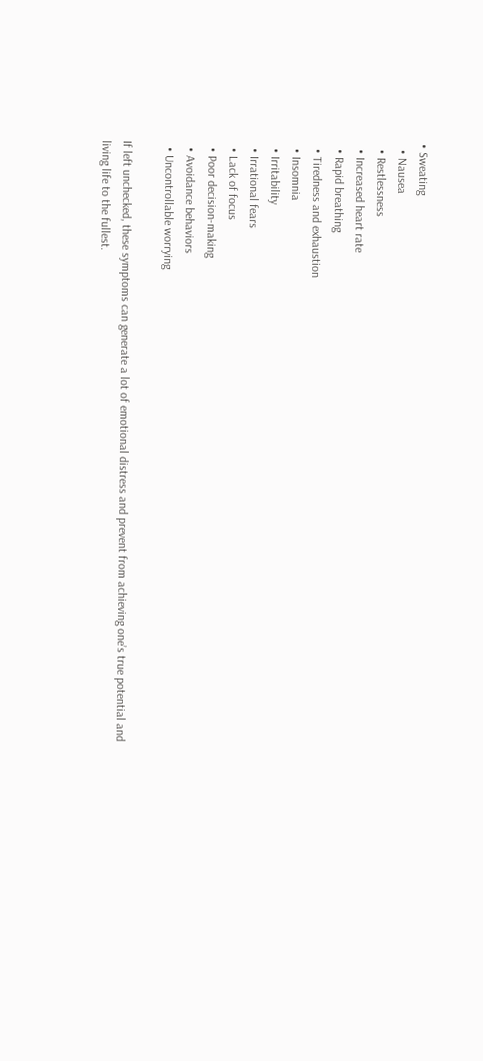• Sweating
  • Nausea
  • Restlessness
  • Increased heart rate
  • Rapid breathing
  • Tiredness and exhaustion
  • Insomnia
  • Irritability
  • Irrational fears
  • Lack of focus
  • Poor decision-making
  • Avoidance behaviors
  • Uncontrollable worrying

If left unchecked, these symptoms can generate a lot of emotional distress and prevent from achieving one’s true potential and living life to the fullest.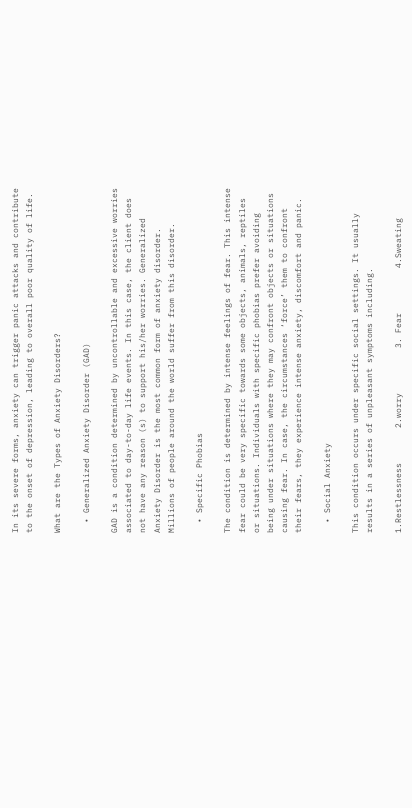In its severe forms, anxiety can trigger panic attacks and contribute to the onset of depression, leading to overall poor quality of life.

What are the Types of Anxiety Disorders?

  • Generalized Anxiety Disorder (GAD)

GAD is a condition determined by uncontrollable and excessive worries associated to day-to-day life events. In this case, the client does not have any reason (s) to support his/her worries. Generalized Anxiety Disorder is the most common form of anxiety disorder. Millions of people around the world suffer from this disorder.

  • Specific Phobias

The condition is determined by intense feelings of fear. This intense fear could be very specific towards some objects, animals, reptiles or situations. Individuals with specific phobias prefer avoiding being under situations where they may confront objects or situations causing fear. In case, the circumstances ‘force’ them to confront their fears, they experience intense anxiety, discomfort and panic.

  • Social Anxiety

This condition occurs under specific social settings. It usually results in a series of unpleasant symptoms including.

1.Restlessness       2.worry         3. Fear         4.Sweating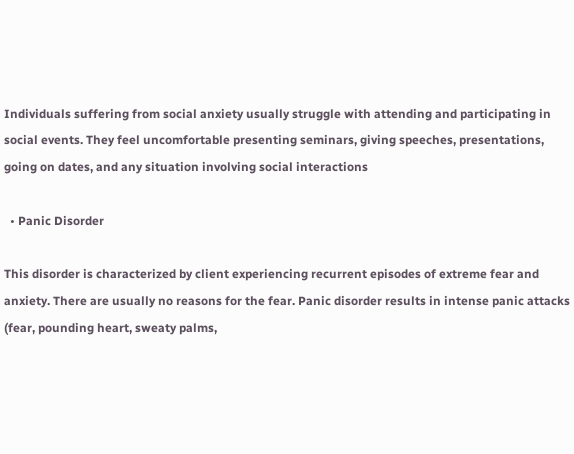Individuals suffering from social anxiety usually struggle with attending and participating in social events. They feel uncomfortable presenting seminars, giving speeches, presentations, going on dates, and any situation involving social interactions

  • Panic Disorder

This disorder is characterized by client experiencing recurrent episodes of extreme fear and anxiety. There are usually no reasons for the fear. Panic disorder results in intense panic attacks (fear, pounding heart, sweaty palms,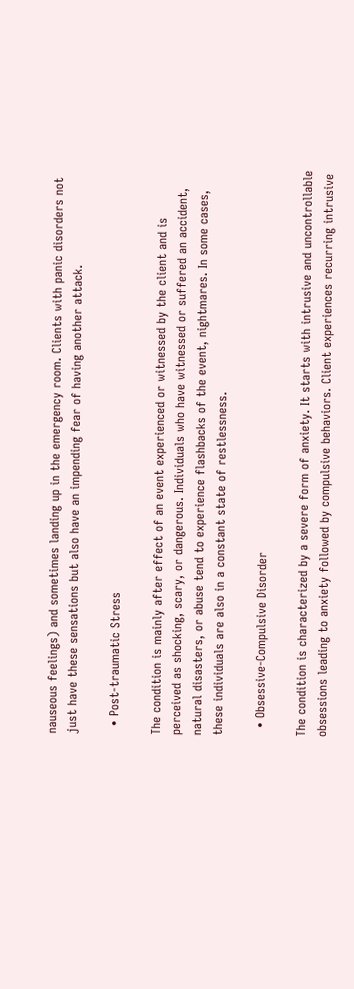nauseous feelings) and sometimes landing up in the emergency room. Clients with panic disorders not just have these sensations but also have an impending fear of having another attack.

  • Post-traumatic Stress

The condition is mainly after effect of an event experienced or witnessed by the client and is perceived as shocking, scary, or dangerous. Individuals who have witnessed or suffered an accident, natural disasters, or abuse tend to experience flashbacks of the event, nightmares. In some cases, these individuals are also in a constant state of restlessness.

  • Obsessive-Compulsive Disorder

The condition is characterized by a severe form of anxiety. It starts with intrusive and uncontrollable obsessions leading to anxiety followed by compulsive behaviors. Client experiences recurring intrusive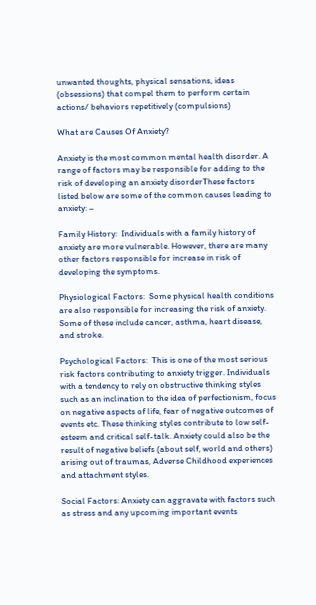unwanted thoughts, physical sensations, ideas (obsessions) that compel them to perform certain actions/ behaviors repetitively (compulsions)

What are Causes Of Anxiety?

Anxiety is the most common mental health disorder. A range of factors may be responsible for adding to the risk of developing an anxiety disorderThese factors listed below are some of the common causes leading to anxiety: –

Family History:  Individuals with a family history of anxiety are more vulnerable. However, there are many other factors responsible for increase in risk of developing the symptoms.

Physiological Factors:  Some physical health conditions are also responsible for increasing the risk of anxiety. Some of these include cancer, asthma, heart disease, and stroke.

Psychological Factors:  This is one of the most serious risk factors contributing to anxiety trigger. Individuals with a tendency to rely on obstructive thinking styles such as an inclination to the idea of perfectionism, focus on negative aspects of life, fear of negative outcomes of events etc. These thinking styles contribute to low self-esteem and critical self-talk. Anxiety could also be the result of negative beliefs (about self, world and others) arising out of traumas, Adverse Childhood experiences and attachment styles.

Social Factors: Anxiety can aggravate with factors such as stress and any upcoming important events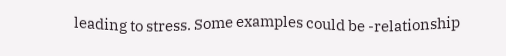leading to stress. Some examples could be -relationship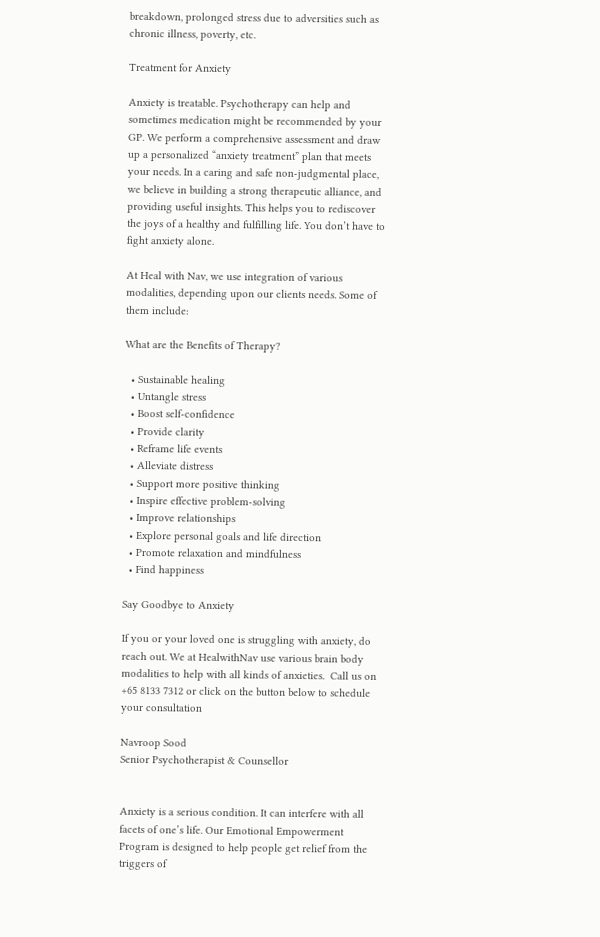breakdown, prolonged stress due to adversities such as chronic illness, poverty, etc.

Treatment for Anxiety

Anxiety is treatable. Psychotherapy can help and sometimes medication might be recommended by your GP. We perform a comprehensive assessment and draw up a personalized “anxiety treatment” plan that meets your needs. In a caring and safe non-judgmental place, we believe in building a strong therapeutic alliance, and providing useful insights. This helps you to rediscover the joys of a healthy and fulfilling life. You don’t have to fight anxiety alone.

At Heal with Nav, we use integration of various modalities, depending upon our clients needs. Some of them include:

What are the Benefits of Therapy?

  • Sustainable healing
  • Untangle stress
  • Boost self-confidence
  • Provide clarity
  • Reframe life events
  • Alleviate distress
  • Support more positive thinking
  • Inspire effective problem-solving
  • Improve relationships
  • Explore personal goals and life direction
  • Promote relaxation and mindfulness
  • Find happiness

Say Goodbye to Anxiety

If you or your loved one is struggling with anxiety, do reach out. We at HealwithNav use various brain body modalities to help with all kinds of anxieties.  Call us on +65 8133 7312 or click on the button below to schedule your consultation

Navroop Sood
Senior Psychotherapist & Counsellor


Anxiety is a serious condition. It can interfere with all facets of one’s life. Our Emotional Empowerment Program is designed to help people get relief from the triggers of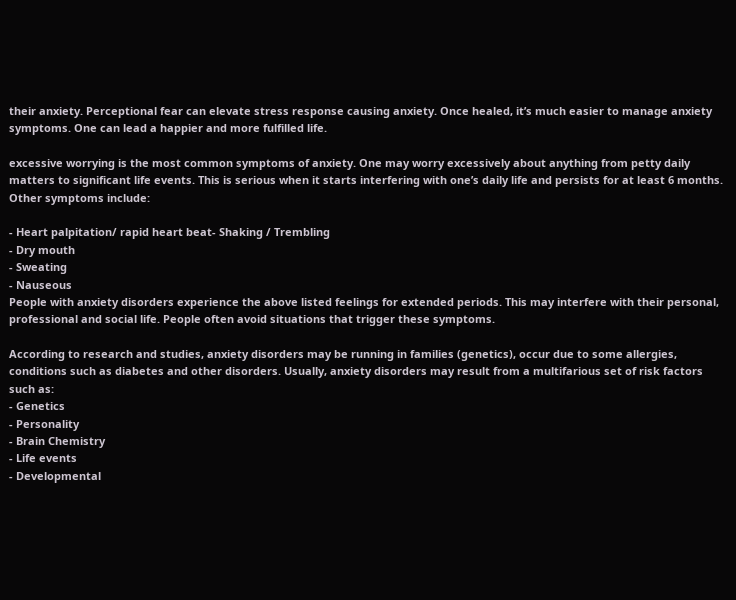their anxiety. Perceptional fear can elevate stress response causing anxiety. Once healed, it’s much easier to manage anxiety symptoms. One can lead a happier and more fulfilled life.

excessive worrying is the most common symptoms of anxiety. One may worry excessively about anything from petty daily matters to significant life events. This is serious when it starts interfering with one’s daily life and persists for at least 6 months. Other symptoms include:

- Heart palpitation/ rapid heart beat- Shaking / Trembling
- Dry mouth
- Sweating
- Nauseous
People with anxiety disorders experience the above listed feelings for extended periods. This may interfere with their personal, professional and social life. People often avoid situations that trigger these symptoms.

According to research and studies, anxiety disorders may be running in families (genetics), occur due to some allergies, conditions such as diabetes and other disorders. Usually, anxiety disorders may result from a multifarious set of risk factors such as:
- Genetics
- Personality
- Brain Chemistry
- Life events
- Developmental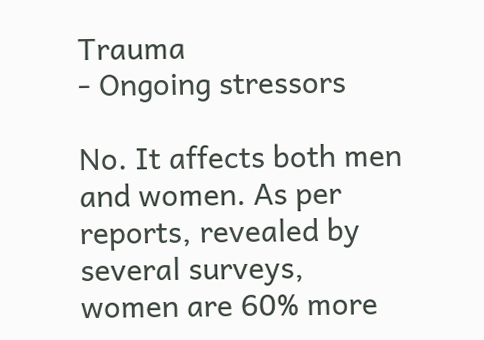Trauma
- Ongoing stressors

No. It affects both men and women. As per reports, revealed by several surveys, women are 60% more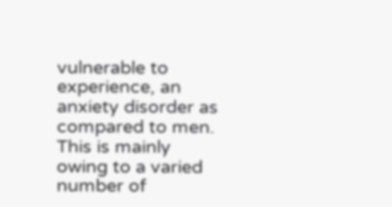vulnerable to experience, an anxiety disorder as compared to men. This is mainly owing to a varied number of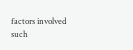factors involved such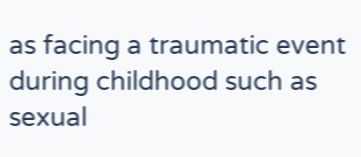as facing a traumatic event during childhood such as sexual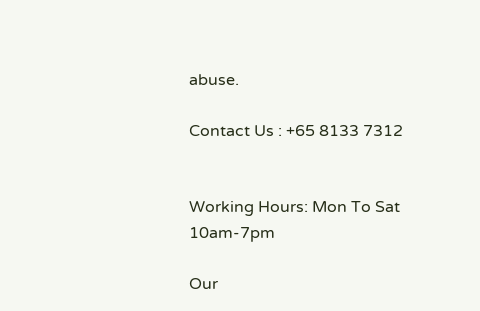abuse.

Contact Us : +65 8133 7312


Working Hours: Mon To Sat 10am-7pm

Our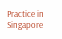Practice in Singapore